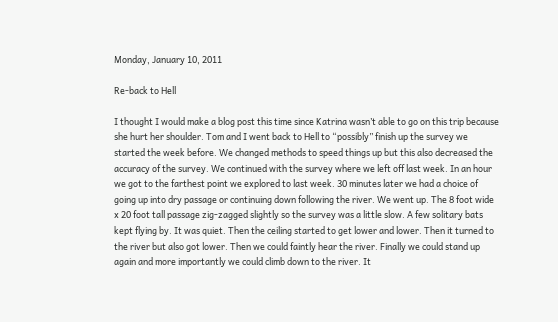Monday, January 10, 2011

Re-back to Hell

I thought I would make a blog post this time since Katrina wasn’t able to go on this trip because she hurt her shoulder. Tom and I went back to Hell to “possibly” finish up the survey we started the week before. We changed methods to speed things up but this also decreased the accuracy of the survey. We continued with the survey where we left off last week. In an hour we got to the farthest point we explored to last week. 30 minutes later we had a choice of going up into dry passage or continuing down following the river. We went up. The 8 foot wide x 20 foot tall passage zig-zagged slightly so the survey was a little slow. A few solitary bats kept flying by. It was quiet. Then the ceiling started to get lower and lower. Then it turned to the river but also got lower. Then we could faintly hear the river. Finally we could stand up again and more importantly we could climb down to the river. It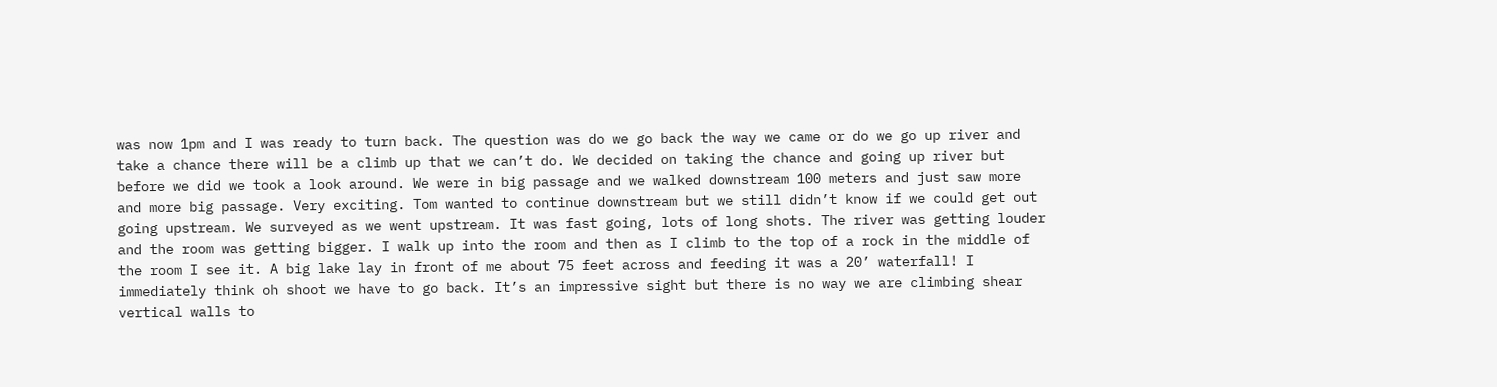was now 1pm and I was ready to turn back. The question was do we go back the way we came or do we go up river and take a chance there will be a climb up that we can’t do. We decided on taking the chance and going up river but before we did we took a look around. We were in big passage and we walked downstream 100 meters and just saw more and more big passage. Very exciting. Tom wanted to continue downstream but we still didn’t know if we could get out going upstream. We surveyed as we went upstream. It was fast going, lots of long shots. The river was getting louder and the room was getting bigger. I walk up into the room and then as I climb to the top of a rock in the middle of the room I see it. A big lake lay in front of me about 75 feet across and feeding it was a 20’ waterfall! I immediately think oh shoot we have to go back. It’s an impressive sight but there is no way we are climbing shear vertical walls to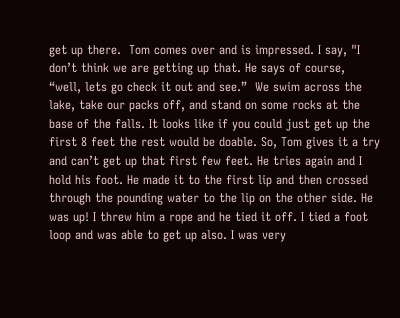get up there.  Tom comes over and is impressed. I say, "I don’t think we are getting up that. He says of course, “well, lets go check it out and see.”  We swim across the lake, take our packs off, and stand on some rocks at the base of the falls. It looks like if you could just get up the first 8 feet the rest would be doable. So, Tom gives it a try and can’t get up that first few feet. He tries again and I hold his foot. He made it to the first lip and then crossed through the pounding water to the lip on the other side. He was up! I threw him a rope and he tied it off. I tied a foot loop and was able to get up also. I was very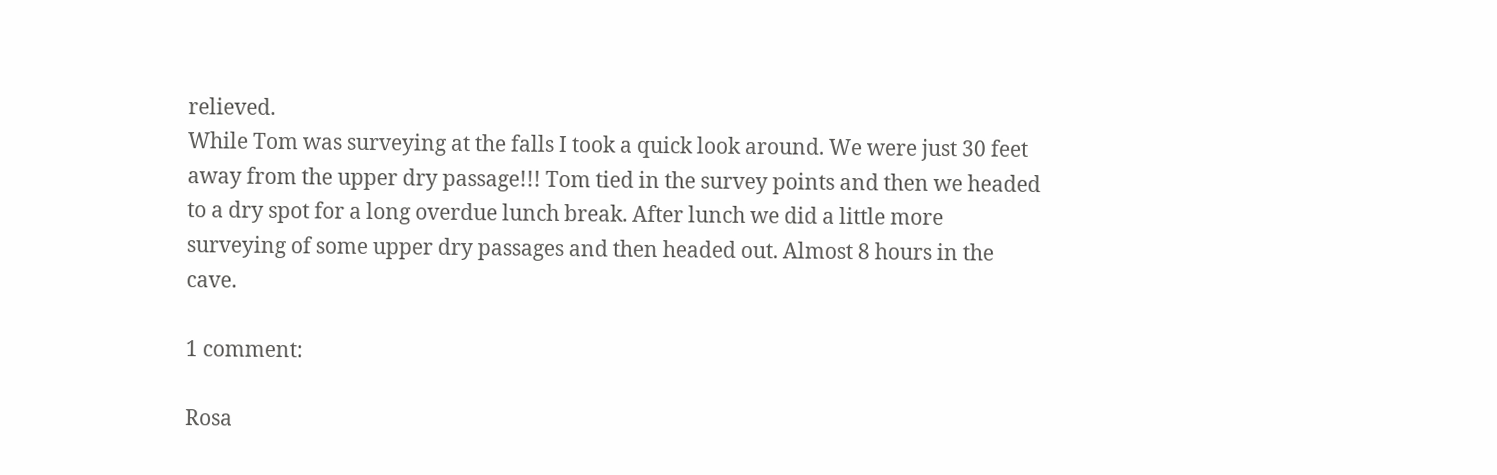relieved.
While Tom was surveying at the falls I took a quick look around. We were just 30 feet away from the upper dry passage!!! Tom tied in the survey points and then we headed to a dry spot for a long overdue lunch break. After lunch we did a little more surveying of some upper dry passages and then headed out. Almost 8 hours in the cave.

1 comment:

Rosa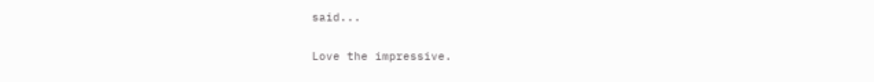said...

Love the impressive.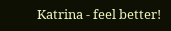Katrina - feel better!